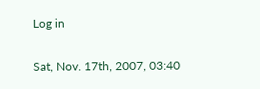Log in

Sat, Nov. 17th, 2007, 03:40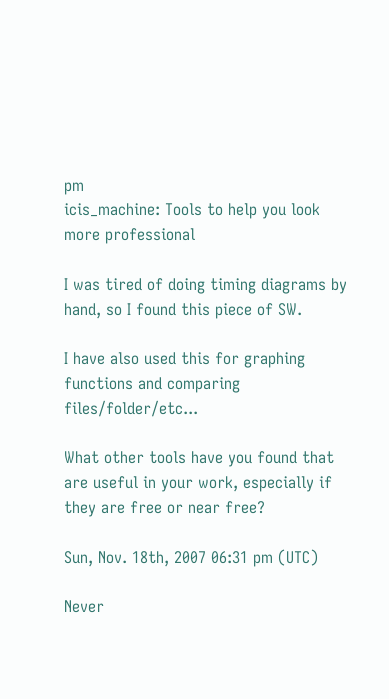pm
icis_machine: Tools to help you look more professional

I was tired of doing timing diagrams by hand, so I found this piece of SW.

I have also used this for graphing functions and comparing files/folder/etc...

What other tools have you found that are useful in your work, especially if they are free or near free?

Sun, Nov. 18th, 2007 06:31 pm (UTC)

Never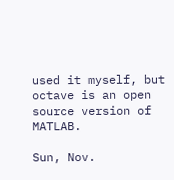used it myself, but octave is an open source version of MATLAB.

Sun, Nov.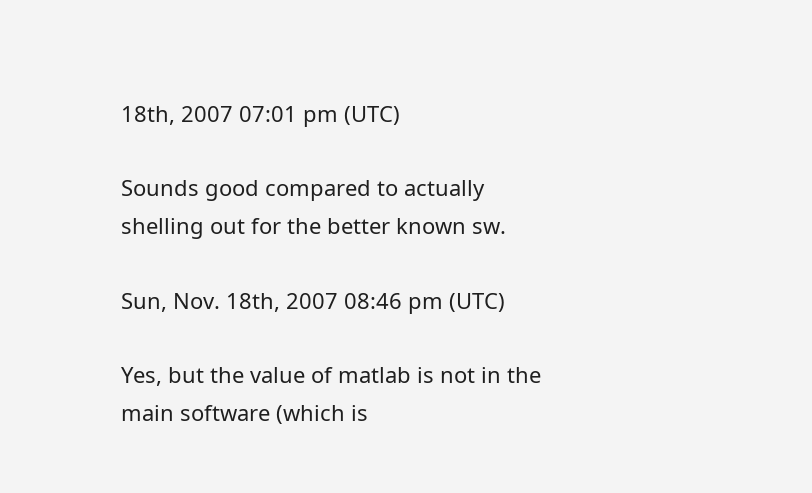18th, 2007 07:01 pm (UTC)

Sounds good compared to actually shelling out for the better known sw.

Sun, Nov. 18th, 2007 08:46 pm (UTC)

Yes, but the value of matlab is not in the main software (which is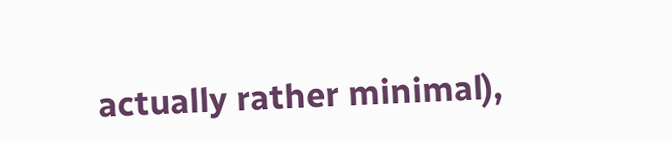actually rather minimal),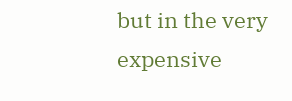but in the very expensive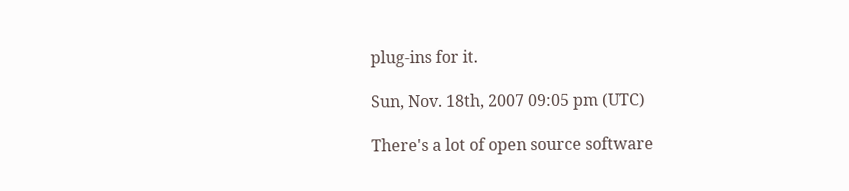plug-ins for it.

Sun, Nov. 18th, 2007 09:05 pm (UTC)

There's a lot of open source software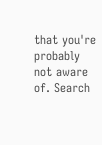that you're probably not aware of. Search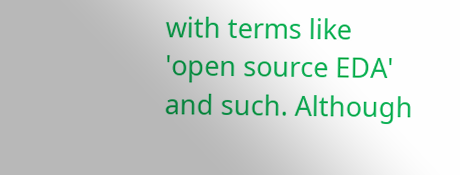with terms like 'open source EDA' and such. Although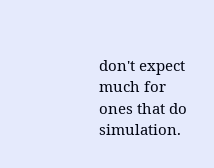don't expect much for ones that do simulation.